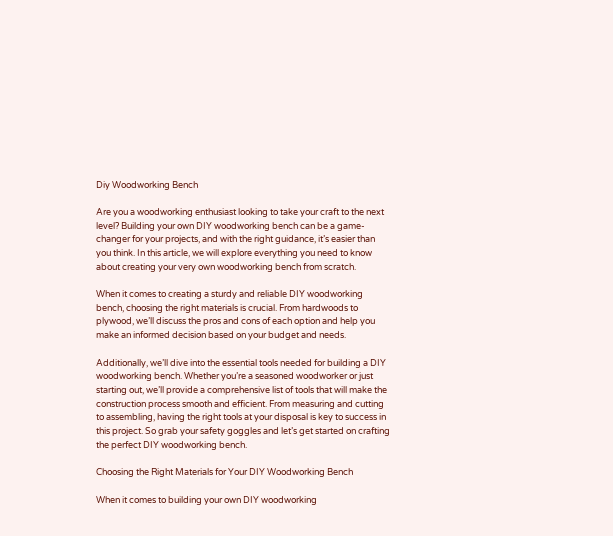Diy Woodworking Bench

Are you a woodworking enthusiast looking to take your craft to the next level? Building your own DIY woodworking bench can be a game-changer for your projects, and with the right guidance, it’s easier than you think. In this article, we will explore everything you need to know about creating your very own woodworking bench from scratch.

When it comes to creating a sturdy and reliable DIY woodworking bench, choosing the right materials is crucial. From hardwoods to plywood, we’ll discuss the pros and cons of each option and help you make an informed decision based on your budget and needs.

Additionally, we’ll dive into the essential tools needed for building a DIY woodworking bench. Whether you’re a seasoned woodworker or just starting out, we’ll provide a comprehensive list of tools that will make the construction process smooth and efficient. From measuring and cutting to assembling, having the right tools at your disposal is key to success in this project. So grab your safety goggles and let’s get started on crafting the perfect DIY woodworking bench.

Choosing the Right Materials for Your DIY Woodworking Bench

When it comes to building your own DIY woodworking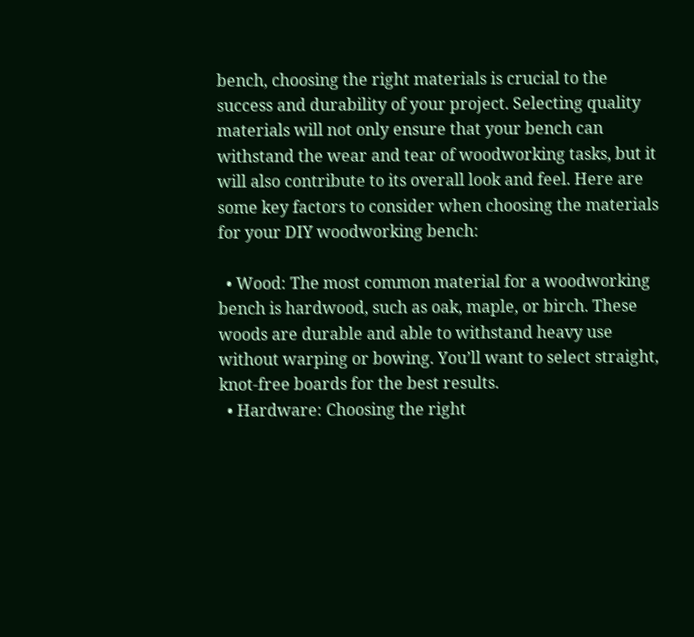bench, choosing the right materials is crucial to the success and durability of your project. Selecting quality materials will not only ensure that your bench can withstand the wear and tear of woodworking tasks, but it will also contribute to its overall look and feel. Here are some key factors to consider when choosing the materials for your DIY woodworking bench:

  • Wood: The most common material for a woodworking bench is hardwood, such as oak, maple, or birch. These woods are durable and able to withstand heavy use without warping or bowing. You’ll want to select straight, knot-free boards for the best results.
  • Hardware: Choosing the right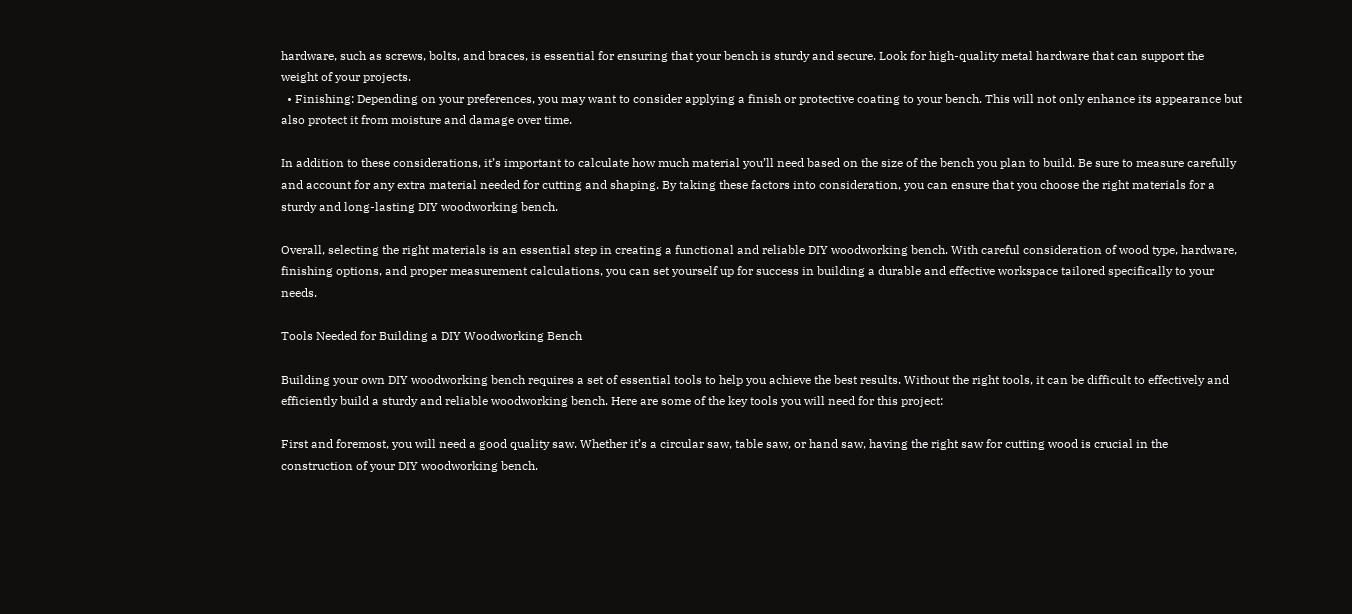hardware, such as screws, bolts, and braces, is essential for ensuring that your bench is sturdy and secure. Look for high-quality metal hardware that can support the weight of your projects.
  • Finishing: Depending on your preferences, you may want to consider applying a finish or protective coating to your bench. This will not only enhance its appearance but also protect it from moisture and damage over time.

In addition to these considerations, it’s important to calculate how much material you’ll need based on the size of the bench you plan to build. Be sure to measure carefully and account for any extra material needed for cutting and shaping. By taking these factors into consideration, you can ensure that you choose the right materials for a sturdy and long-lasting DIY woodworking bench.

Overall, selecting the right materials is an essential step in creating a functional and reliable DIY woodworking bench. With careful consideration of wood type, hardware, finishing options, and proper measurement calculations, you can set yourself up for success in building a durable and effective workspace tailored specifically to your needs.

Tools Needed for Building a DIY Woodworking Bench

Building your own DIY woodworking bench requires a set of essential tools to help you achieve the best results. Without the right tools, it can be difficult to effectively and efficiently build a sturdy and reliable woodworking bench. Here are some of the key tools you will need for this project:

First and foremost, you will need a good quality saw. Whether it’s a circular saw, table saw, or hand saw, having the right saw for cutting wood is crucial in the construction of your DIY woodworking bench.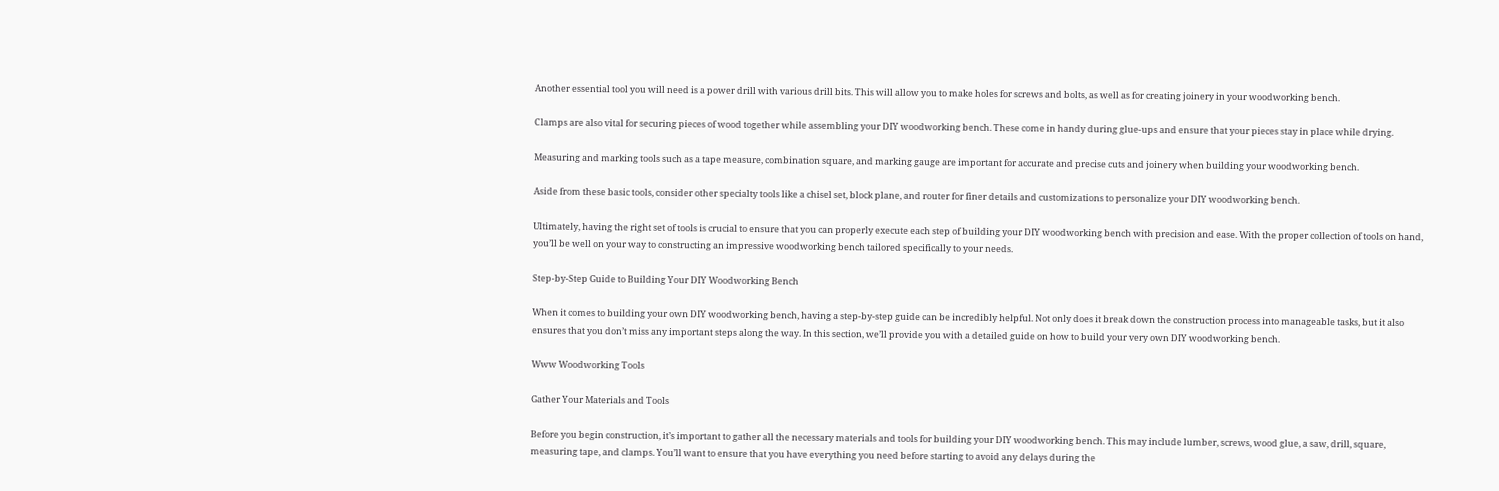Another essential tool you will need is a power drill with various drill bits. This will allow you to make holes for screws and bolts, as well as for creating joinery in your woodworking bench.

Clamps are also vital for securing pieces of wood together while assembling your DIY woodworking bench. These come in handy during glue-ups and ensure that your pieces stay in place while drying.

Measuring and marking tools such as a tape measure, combination square, and marking gauge are important for accurate and precise cuts and joinery when building your woodworking bench.

Aside from these basic tools, consider other specialty tools like a chisel set, block plane, and router for finer details and customizations to personalize your DIY woodworking bench.

Ultimately, having the right set of tools is crucial to ensure that you can properly execute each step of building your DIY woodworking bench with precision and ease. With the proper collection of tools on hand, you’ll be well on your way to constructing an impressive woodworking bench tailored specifically to your needs.

Step-by-Step Guide to Building Your DIY Woodworking Bench

When it comes to building your own DIY woodworking bench, having a step-by-step guide can be incredibly helpful. Not only does it break down the construction process into manageable tasks, but it also ensures that you don’t miss any important steps along the way. In this section, we’ll provide you with a detailed guide on how to build your very own DIY woodworking bench.

Www Woodworking Tools

Gather Your Materials and Tools

Before you begin construction, it’s important to gather all the necessary materials and tools for building your DIY woodworking bench. This may include lumber, screws, wood glue, a saw, drill, square, measuring tape, and clamps. You’ll want to ensure that you have everything you need before starting to avoid any delays during the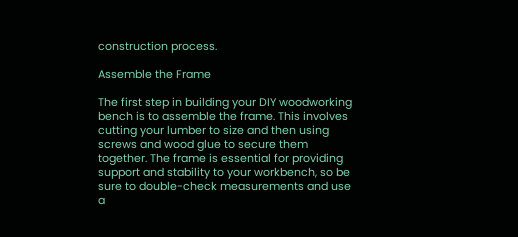construction process.

Assemble the Frame

The first step in building your DIY woodworking bench is to assemble the frame. This involves cutting your lumber to size and then using screws and wood glue to secure them together. The frame is essential for providing support and stability to your workbench, so be sure to double-check measurements and use a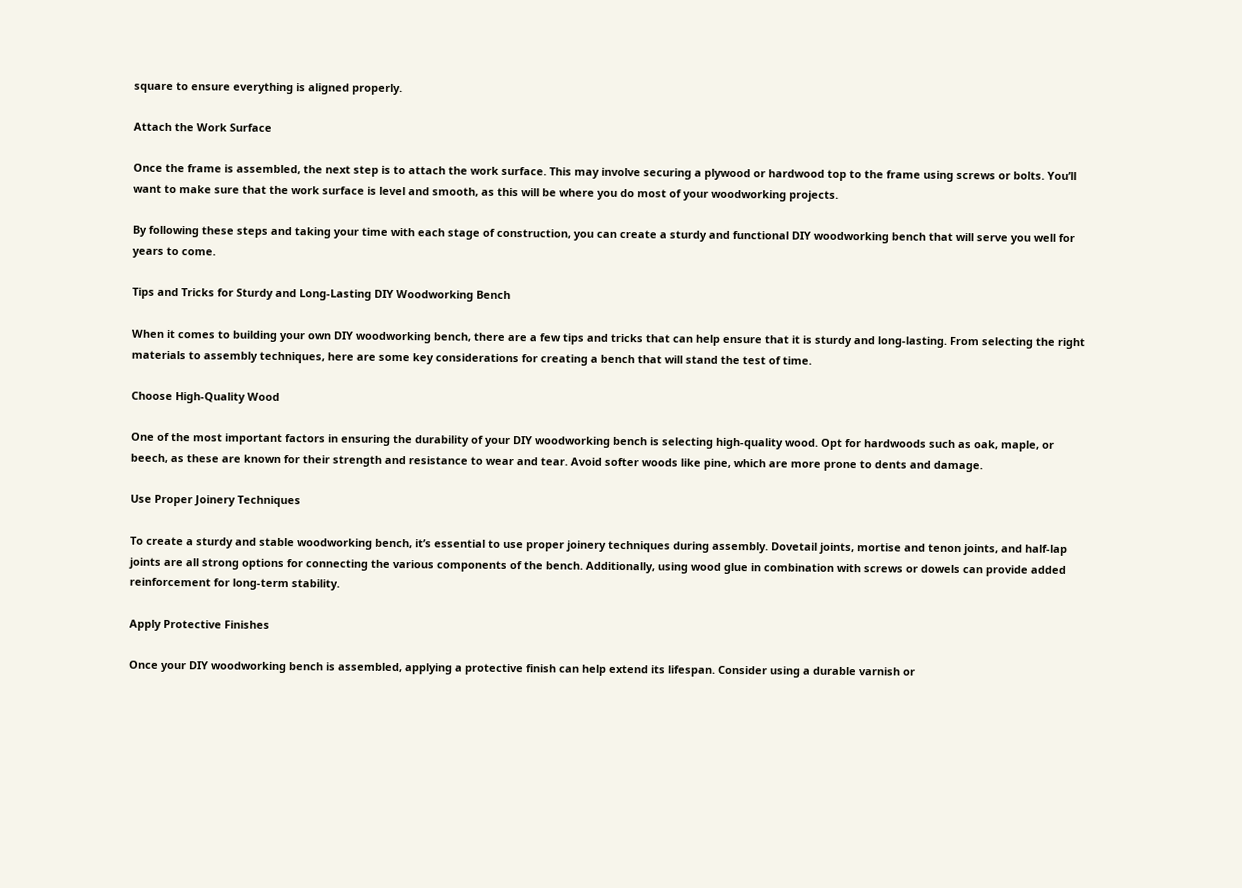square to ensure everything is aligned properly.

Attach the Work Surface

Once the frame is assembled, the next step is to attach the work surface. This may involve securing a plywood or hardwood top to the frame using screws or bolts. You’ll want to make sure that the work surface is level and smooth, as this will be where you do most of your woodworking projects.

By following these steps and taking your time with each stage of construction, you can create a sturdy and functional DIY woodworking bench that will serve you well for years to come.

Tips and Tricks for Sturdy and Long-Lasting DIY Woodworking Bench

When it comes to building your own DIY woodworking bench, there are a few tips and tricks that can help ensure that it is sturdy and long-lasting. From selecting the right materials to assembly techniques, here are some key considerations for creating a bench that will stand the test of time.

Choose High-Quality Wood

One of the most important factors in ensuring the durability of your DIY woodworking bench is selecting high-quality wood. Opt for hardwoods such as oak, maple, or beech, as these are known for their strength and resistance to wear and tear. Avoid softer woods like pine, which are more prone to dents and damage.

Use Proper Joinery Techniques

To create a sturdy and stable woodworking bench, it’s essential to use proper joinery techniques during assembly. Dovetail joints, mortise and tenon joints, and half-lap joints are all strong options for connecting the various components of the bench. Additionally, using wood glue in combination with screws or dowels can provide added reinforcement for long-term stability.

Apply Protective Finishes

Once your DIY woodworking bench is assembled, applying a protective finish can help extend its lifespan. Consider using a durable varnish or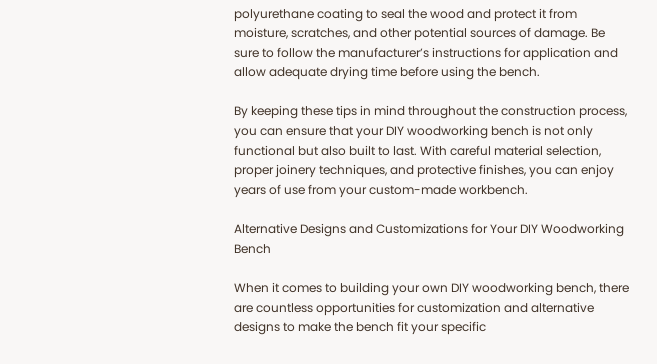polyurethane coating to seal the wood and protect it from moisture, scratches, and other potential sources of damage. Be sure to follow the manufacturer’s instructions for application and allow adequate drying time before using the bench.

By keeping these tips in mind throughout the construction process, you can ensure that your DIY woodworking bench is not only functional but also built to last. With careful material selection, proper joinery techniques, and protective finishes, you can enjoy years of use from your custom-made workbench.

Alternative Designs and Customizations for Your DIY Woodworking Bench

When it comes to building your own DIY woodworking bench, there are countless opportunities for customization and alternative designs to make the bench fit your specific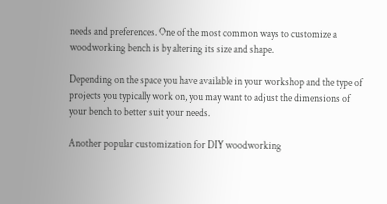needs and preferences. One of the most common ways to customize a woodworking bench is by altering its size and shape.

Depending on the space you have available in your workshop and the type of projects you typically work on, you may want to adjust the dimensions of your bench to better suit your needs.

Another popular customization for DIY woodworking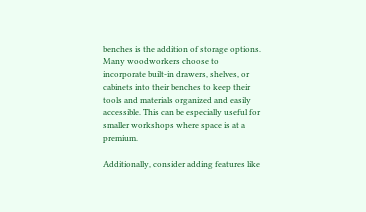benches is the addition of storage options. Many woodworkers choose to incorporate built-in drawers, shelves, or cabinets into their benches to keep their tools and materials organized and easily accessible. This can be especially useful for smaller workshops where space is at a premium.

Additionally, consider adding features like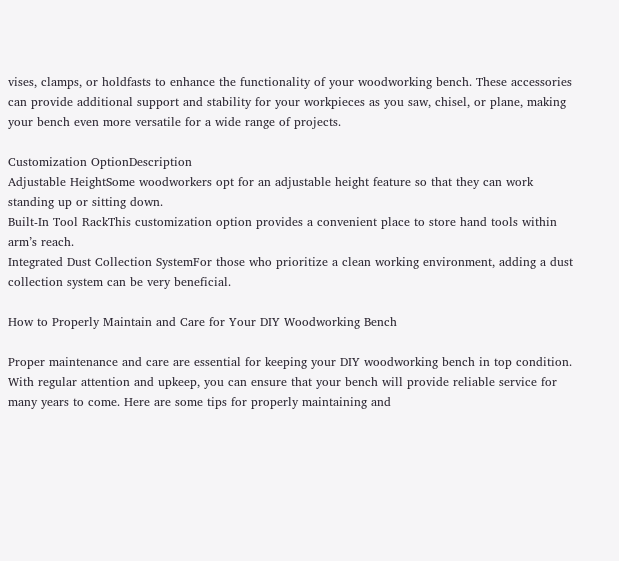vises, clamps, or holdfasts to enhance the functionality of your woodworking bench. These accessories can provide additional support and stability for your workpieces as you saw, chisel, or plane, making your bench even more versatile for a wide range of projects.

Customization OptionDescription
Adjustable HeightSome woodworkers opt for an adjustable height feature so that they can work standing up or sitting down.
Built-In Tool RackThis customization option provides a convenient place to store hand tools within arm’s reach.
Integrated Dust Collection SystemFor those who prioritize a clean working environment, adding a dust collection system can be very beneficial.

How to Properly Maintain and Care for Your DIY Woodworking Bench

Proper maintenance and care are essential for keeping your DIY woodworking bench in top condition. With regular attention and upkeep, you can ensure that your bench will provide reliable service for many years to come. Here are some tips for properly maintaining and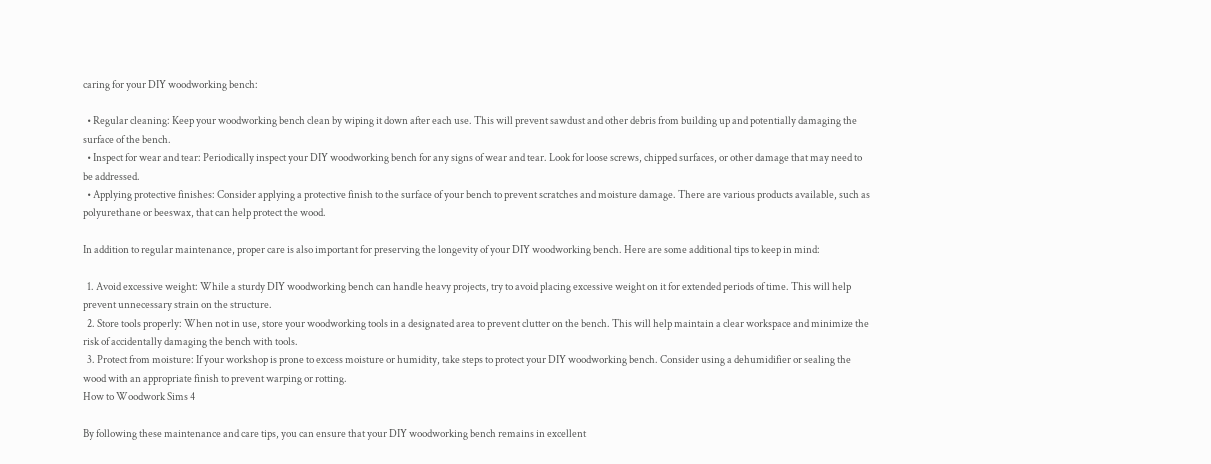caring for your DIY woodworking bench:

  • Regular cleaning: Keep your woodworking bench clean by wiping it down after each use. This will prevent sawdust and other debris from building up and potentially damaging the surface of the bench.
  • Inspect for wear and tear: Periodically inspect your DIY woodworking bench for any signs of wear and tear. Look for loose screws, chipped surfaces, or other damage that may need to be addressed.
  • Applying protective finishes: Consider applying a protective finish to the surface of your bench to prevent scratches and moisture damage. There are various products available, such as polyurethane or beeswax, that can help protect the wood.

In addition to regular maintenance, proper care is also important for preserving the longevity of your DIY woodworking bench. Here are some additional tips to keep in mind:

  1. Avoid excessive weight: While a sturdy DIY woodworking bench can handle heavy projects, try to avoid placing excessive weight on it for extended periods of time. This will help prevent unnecessary strain on the structure.
  2. Store tools properly: When not in use, store your woodworking tools in a designated area to prevent clutter on the bench. This will help maintain a clear workspace and minimize the risk of accidentally damaging the bench with tools.
  3. Protect from moisture: If your workshop is prone to excess moisture or humidity, take steps to protect your DIY woodworking bench. Consider using a dehumidifier or sealing the wood with an appropriate finish to prevent warping or rotting.
How to Woodwork Sims 4

By following these maintenance and care tips, you can ensure that your DIY woodworking bench remains in excellent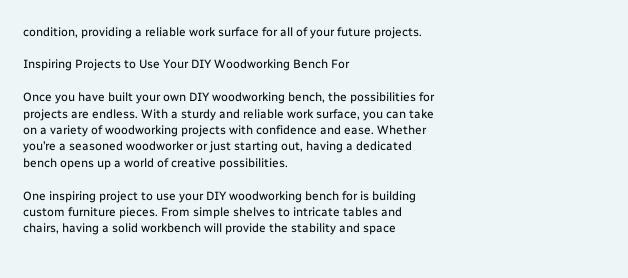condition, providing a reliable work surface for all of your future projects.

Inspiring Projects to Use Your DIY Woodworking Bench For

Once you have built your own DIY woodworking bench, the possibilities for projects are endless. With a sturdy and reliable work surface, you can take on a variety of woodworking projects with confidence and ease. Whether you’re a seasoned woodworker or just starting out, having a dedicated bench opens up a world of creative possibilities.

One inspiring project to use your DIY woodworking bench for is building custom furniture pieces. From simple shelves to intricate tables and chairs, having a solid workbench will provide the stability and space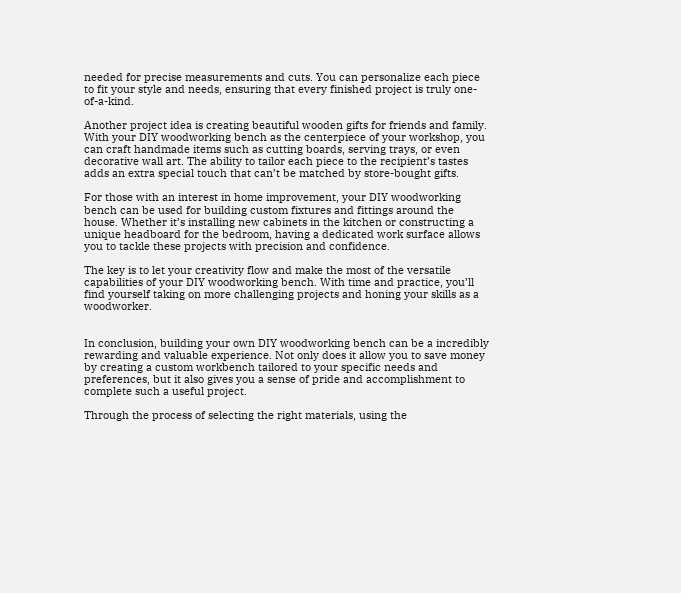needed for precise measurements and cuts. You can personalize each piece to fit your style and needs, ensuring that every finished project is truly one-of-a-kind.

Another project idea is creating beautiful wooden gifts for friends and family. With your DIY woodworking bench as the centerpiece of your workshop, you can craft handmade items such as cutting boards, serving trays, or even decorative wall art. The ability to tailor each piece to the recipient’s tastes adds an extra special touch that can’t be matched by store-bought gifts.

For those with an interest in home improvement, your DIY woodworking bench can be used for building custom fixtures and fittings around the house. Whether it’s installing new cabinets in the kitchen or constructing a unique headboard for the bedroom, having a dedicated work surface allows you to tackle these projects with precision and confidence.

The key is to let your creativity flow and make the most of the versatile capabilities of your DIY woodworking bench. With time and practice, you’ll find yourself taking on more challenging projects and honing your skills as a woodworker.


In conclusion, building your own DIY woodworking bench can be a incredibly rewarding and valuable experience. Not only does it allow you to save money by creating a custom workbench tailored to your specific needs and preferences, but it also gives you a sense of pride and accomplishment to complete such a useful project.

Through the process of selecting the right materials, using the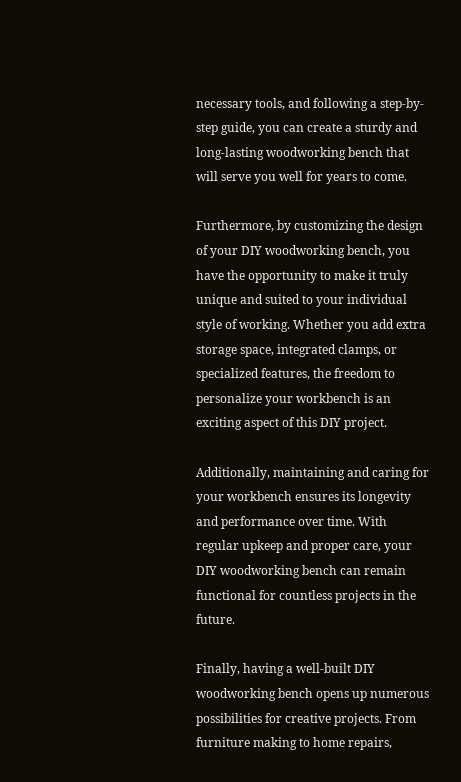necessary tools, and following a step-by-step guide, you can create a sturdy and long-lasting woodworking bench that will serve you well for years to come.

Furthermore, by customizing the design of your DIY woodworking bench, you have the opportunity to make it truly unique and suited to your individual style of working. Whether you add extra storage space, integrated clamps, or specialized features, the freedom to personalize your workbench is an exciting aspect of this DIY project.

Additionally, maintaining and caring for your workbench ensures its longevity and performance over time. With regular upkeep and proper care, your DIY woodworking bench can remain functional for countless projects in the future.

Finally, having a well-built DIY woodworking bench opens up numerous possibilities for creative projects. From furniture making to home repairs,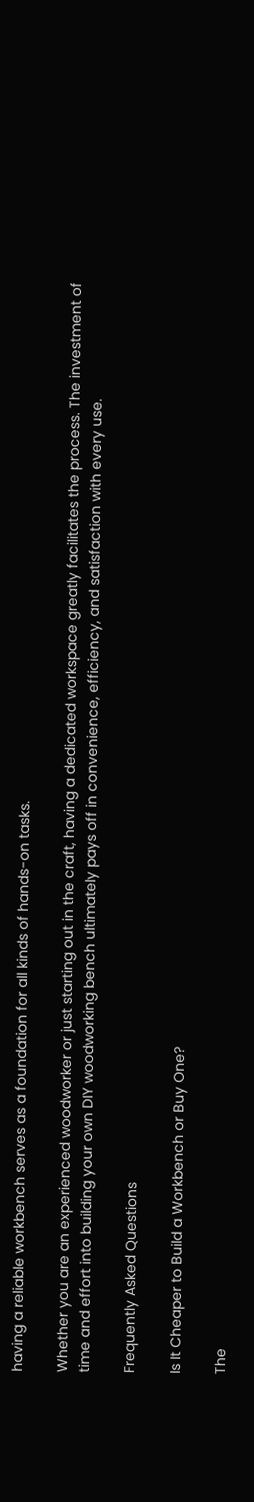having a reliable workbench serves as a foundation for all kinds of hands-on tasks.

Whether you are an experienced woodworker or just starting out in the craft, having a dedicated workspace greatly facilitates the process. The investment of time and effort into building your own DIY woodworking bench ultimately pays off in convenience, efficiency, and satisfaction with every use.

Frequently Asked Questions

Is It Cheaper to Build a Workbench or Buy One?

The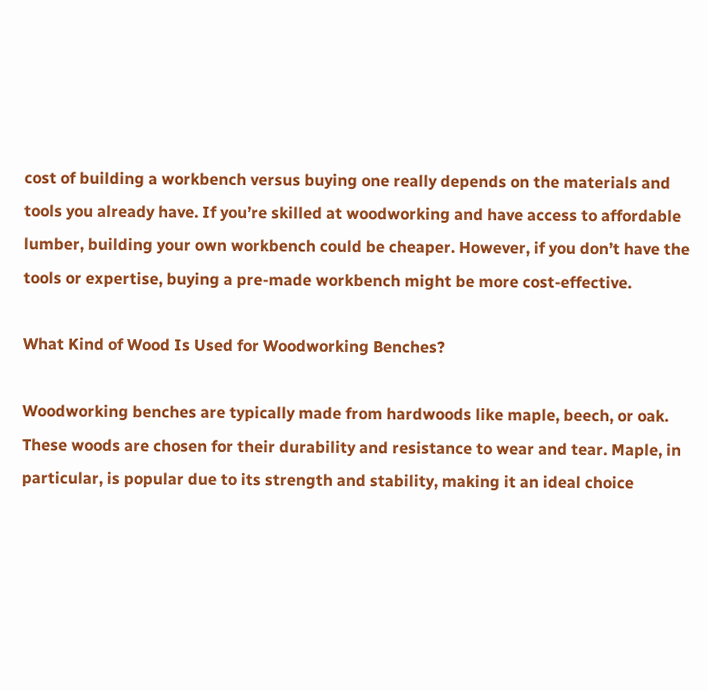cost of building a workbench versus buying one really depends on the materials and tools you already have. If you’re skilled at woodworking and have access to affordable lumber, building your own workbench could be cheaper. However, if you don’t have the tools or expertise, buying a pre-made workbench might be more cost-effective.

What Kind of Wood Is Used for Woodworking Benches?

Woodworking benches are typically made from hardwoods like maple, beech, or oak. These woods are chosen for their durability and resistance to wear and tear. Maple, in particular, is popular due to its strength and stability, making it an ideal choice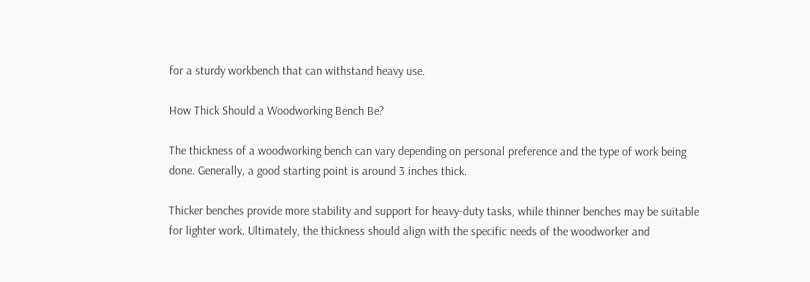for a sturdy workbench that can withstand heavy use.

How Thick Should a Woodworking Bench Be?

The thickness of a woodworking bench can vary depending on personal preference and the type of work being done. Generally, a good starting point is around 3 inches thick.

Thicker benches provide more stability and support for heavy-duty tasks, while thinner benches may be suitable for lighter work. Ultimately, the thickness should align with the specific needs of the woodworker and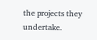the projects they undertake.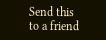Send this to a friend